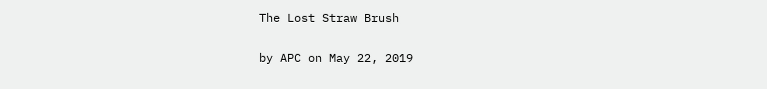The Lost Straw Brush

by APC on May 22, 2019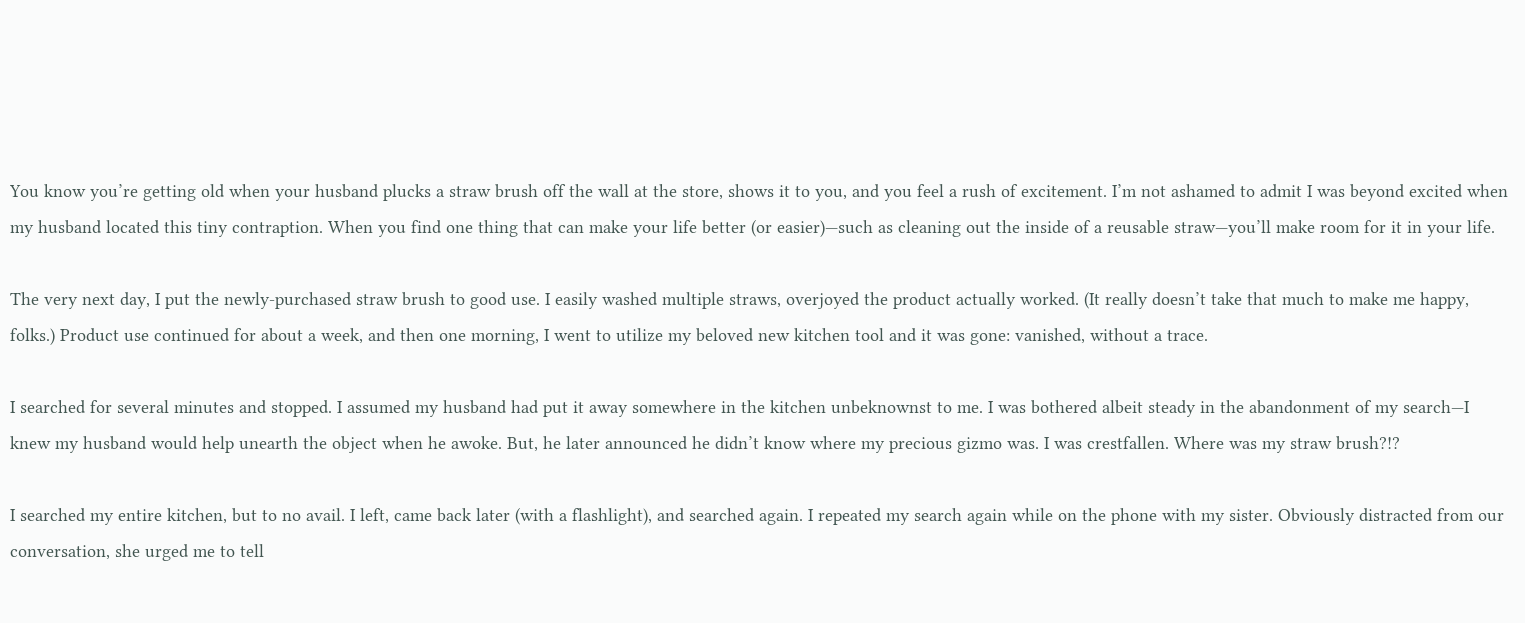You know you’re getting old when your husband plucks a straw brush off the wall at the store, shows it to you, and you feel a rush of excitement. I’m not ashamed to admit I was beyond excited when my husband located this tiny contraption. When you find one thing that can make your life better (or easier)—such as cleaning out the inside of a reusable straw—you’ll make room for it in your life.

The very next day, I put the newly-purchased straw brush to good use. I easily washed multiple straws, overjoyed the product actually worked. (It really doesn’t take that much to make me happy, folks.) Product use continued for about a week, and then one morning, I went to utilize my beloved new kitchen tool and it was gone: vanished, without a trace.

I searched for several minutes and stopped. I assumed my husband had put it away somewhere in the kitchen unbeknownst to me. I was bothered albeit steady in the abandonment of my search—I knew my husband would help unearth the object when he awoke. But, he later announced he didn’t know where my precious gizmo was. I was crestfallen. Where was my straw brush?!?

I searched my entire kitchen, but to no avail. I left, came back later (with a flashlight), and searched again. I repeated my search again while on the phone with my sister. Obviously distracted from our conversation, she urged me to tell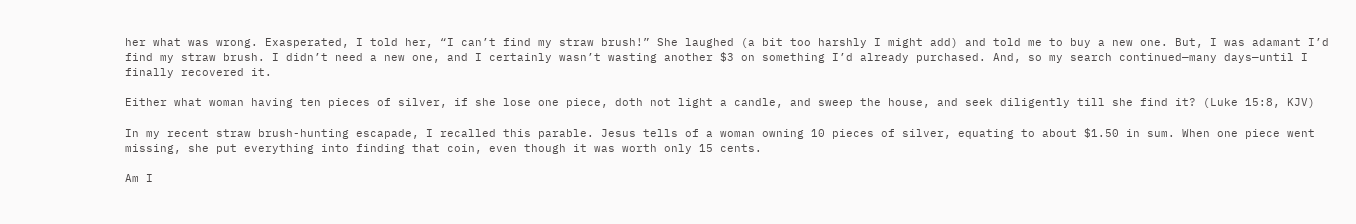her what was wrong. Exasperated, I told her, “I can’t find my straw brush!” She laughed (a bit too harshly I might add) and told me to buy a new one. But, I was adamant I’d find my straw brush. I didn’t need a new one, and I certainly wasn’t wasting another $3 on something I’d already purchased. And, so my search continued—many days—until I finally recovered it.

Either what woman having ten pieces of silver, if she lose one piece, doth not light a candle, and sweep the house, and seek diligently till she find it? (Luke 15:8, KJV)

In my recent straw brush-hunting escapade, I recalled this parable. Jesus tells of a woman owning 10 pieces of silver, equating to about $1.50 in sum. When one piece went missing, she put everything into finding that coin, even though it was worth only 15 cents.

Am I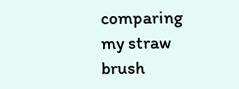comparing my straw brush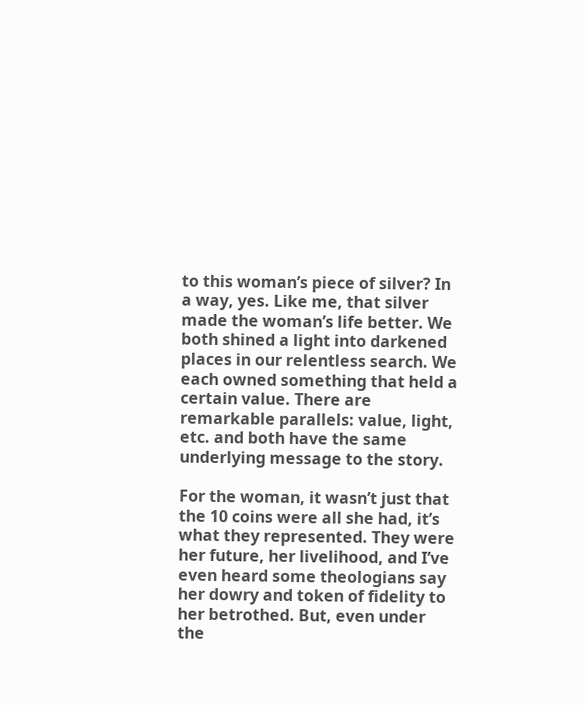to this woman’s piece of silver? In a way, yes. Like me, that silver made the woman’s life better. We both shined a light into darkened places in our relentless search. We each owned something that held a certain value. There are remarkable parallels: value, light, etc. and both have the same underlying message to the story.

For the woman, it wasn’t just that the 10 coins were all she had, it’s what they represented. They were her future, her livelihood, and I’ve even heard some theologians say her dowry and token of fidelity to her betrothed. But, even under the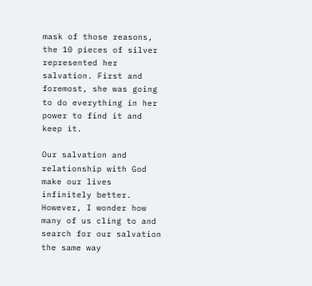mask of those reasons, the 10 pieces of silver represented her salvation. First and foremost, she was going to do everything in her power to find it and keep it.

Our salvation and relationship with God make our lives infinitely better. However, I wonder how many of us cling to and search for our salvation the same way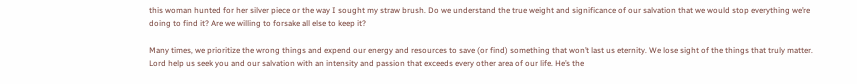this woman hunted for her silver piece or the way I sought my straw brush. Do we understand the true weight and significance of our salvation that we would stop everything we’re doing to find it? Are we willing to forsake all else to keep it?

Many times, we prioritize the wrong things and expend our energy and resources to save (or find) something that won’t last us eternity. We lose sight of the things that truly matter. Lord help us seek you and our salvation with an intensity and passion that exceeds every other area of our life. He’s the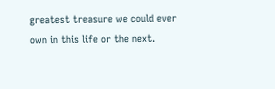greatest treasure we could ever own in this life or the next.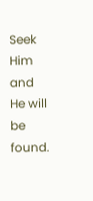Seek Him and He will be found.